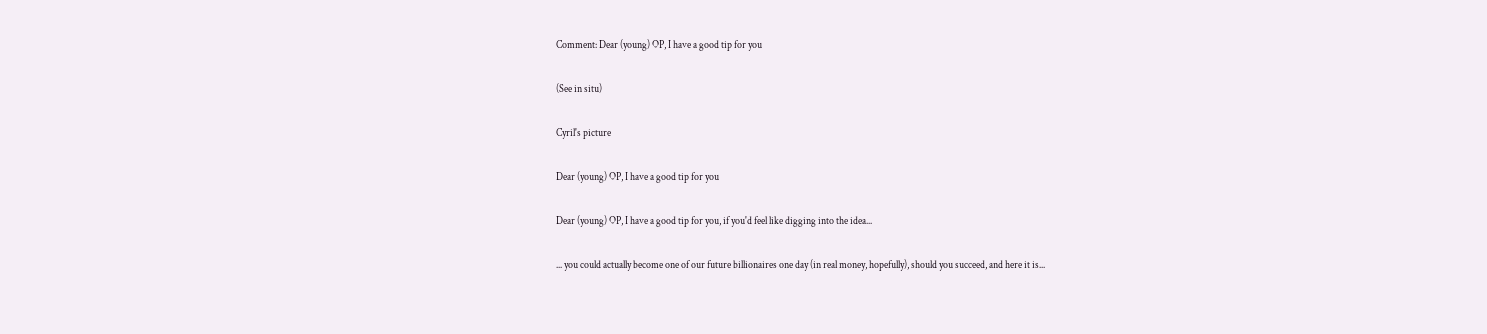Comment: Dear (young) OP, I have a good tip for you

(See in situ)

Cyril's picture

Dear (young) OP, I have a good tip for you

Dear (young) OP, I have a good tip for you, if you'd feel like digging into the idea...

... you could actually become one of our future billionaires one day (in real money, hopefully), should you succeed, and here it is...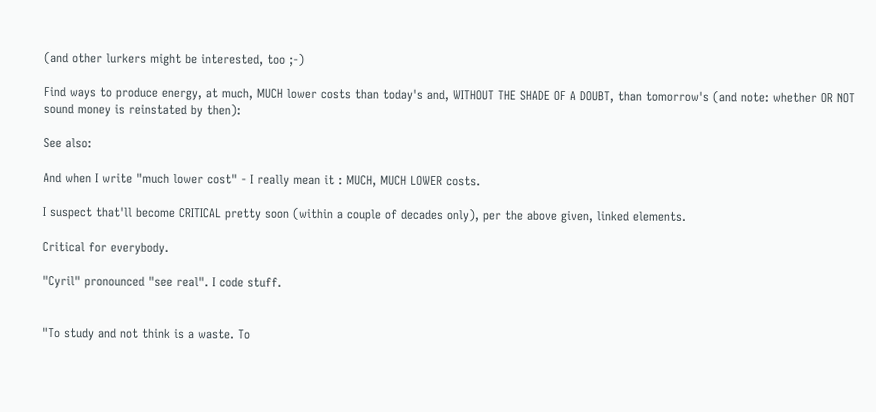(and other lurkers might be interested, too ;-)

Find ways to produce energy, at much, MUCH lower costs than today's and, WITHOUT THE SHADE OF A DOUBT, than tomorrow's (and note: whether OR NOT sound money is reinstated by then):

See also:

And when I write "much lower cost" - I really mean it : MUCH, MUCH LOWER costs.

I suspect that'll become CRITICAL pretty soon (within a couple of decades only), per the above given, linked elements.

Critical for everybody.

"Cyril" pronounced "see real". I code stuff.


"To study and not think is a waste. To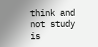think and not study is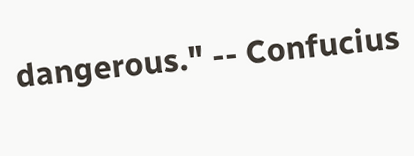dangerous." -- Confucius